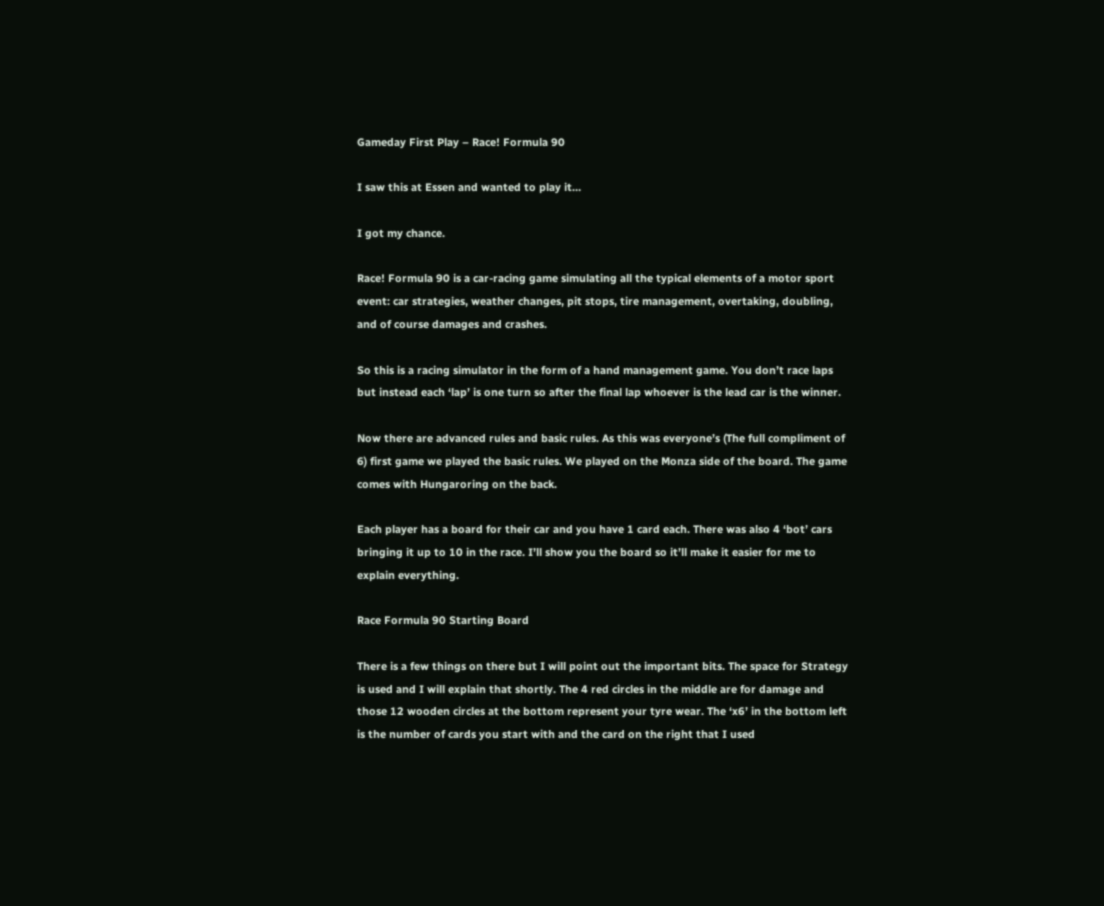Gameday First Play – Race! Formula 90

I saw this at Essen and wanted to play it…

I got my chance.

Race! Formula 90 is a car-racing game simulating all the typical elements of a motor sport event: car strategies, weather changes, pit stops, tire management, overtaking, doubling, and of course damages and crashes.

So this is a racing simulator in the form of a hand management game. You don’t race laps but instead each ‘lap’ is one turn so after the final lap whoever is the lead car is the winner.

Now there are advanced rules and basic rules. As this was everyone’s (The full compliment of 6) first game we played the basic rules. We played on the Monza side of the board. The game comes with Hungaroring on the back.

Each player has a board for their car and you have 1 card each. There was also 4 ‘bot’ cars bringing it up to 10 in the race. I’ll show you the board so it’ll make it easier for me to explain everything.

Race Formula 90 Starting Board

There is a few things on there but I will point out the important bits. The space for Strategy is used and I will explain that shortly. The 4 red circles in the middle are for damage and those 12 wooden circles at the bottom represent your tyre wear. The ‘x6’ in the bottom left is the number of cards you start with and the card on the right that I used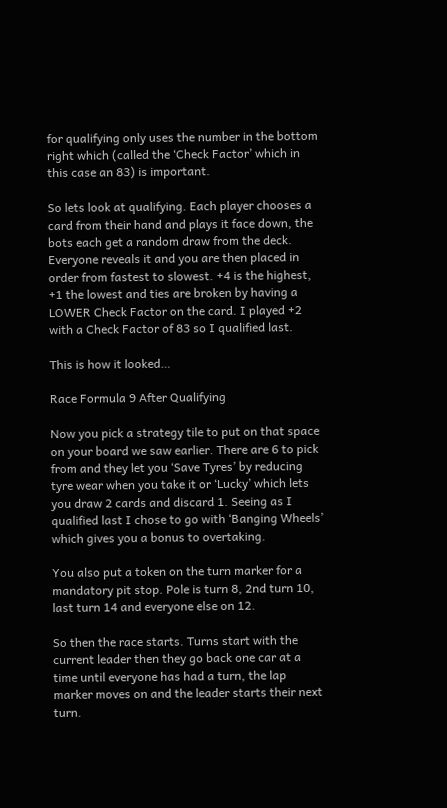for qualifying only uses the number in the bottom right which (called the ‘Check Factor’ which in this case an 83) is important.

So lets look at qualifying. Each player chooses a card from their hand and plays it face down, the bots each get a random draw from the deck. Everyone reveals it and you are then placed in order from fastest to slowest. +4 is the highest, +1 the lowest and ties are broken by having a LOWER Check Factor on the card. I played +2 with a Check Factor of 83 so I qualified last.

This is how it looked…

Race Formula 9 After Qualifying

Now you pick a strategy tile to put on that space on your board we saw earlier. There are 6 to pick from and they let you ‘Save Tyres’ by reducing tyre wear when you take it or ‘Lucky’ which lets you draw 2 cards and discard 1. Seeing as I qualified last I chose to go with ‘Banging Wheels’ which gives you a bonus to overtaking.

You also put a token on the turn marker for a mandatory pit stop. Pole is turn 8, 2nd turn 10, last turn 14 and everyone else on 12.

So then the race starts. Turns start with the current leader then they go back one car at a time until everyone has had a turn, the lap marker moves on and the leader starts their next turn.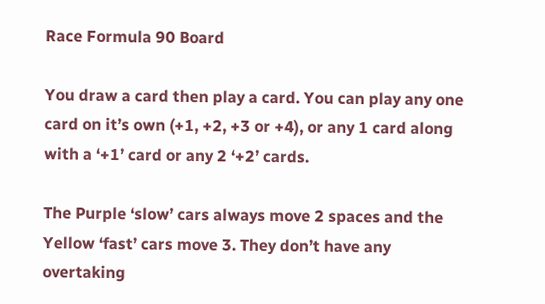Race Formula 90 Board

You draw a card then play a card. You can play any one card on it’s own (+1, +2, +3 or +4), or any 1 card along with a ‘+1’ card or any 2 ‘+2’ cards.

The Purple ‘slow’ cars always move 2 spaces and the Yellow ‘fast’ cars move 3. They don’t have any overtaking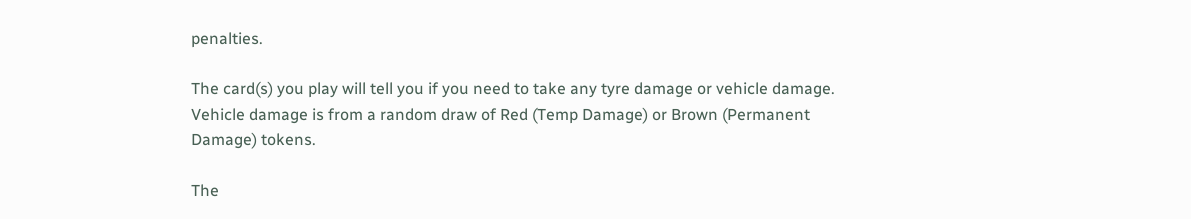penalties.

The card(s) you play will tell you if you need to take any tyre damage or vehicle damage. Vehicle damage is from a random draw of Red (Temp Damage) or Brown (Permanent Damage) tokens.

The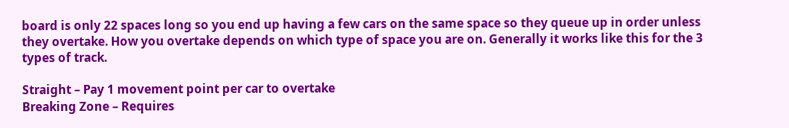board is only 22 spaces long so you end up having a few cars on the same space so they queue up in order unless they overtake. How you overtake depends on which type of space you are on. Generally it works like this for the 3 types of track.

Straight – Pay 1 movement point per car to overtake
Breaking Zone – Requires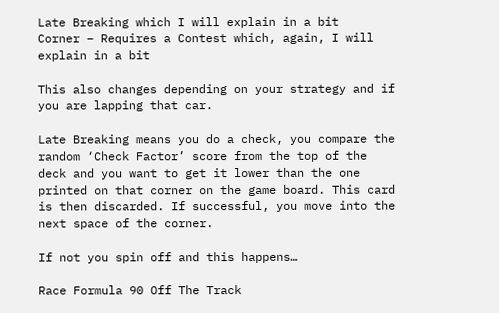Late Breaking which I will explain in a bit
Corner – Requires a Contest which, again, I will explain in a bit

This also changes depending on your strategy and if you are lapping that car.

Late Breaking means you do a check, you compare the random ‘Check Factor’ score from the top of the deck and you want to get it lower than the one printed on that corner on the game board. This card is then discarded. If successful, you move into the next space of the corner.

If not you spin off and this happens…

Race Formula 90 Off The Track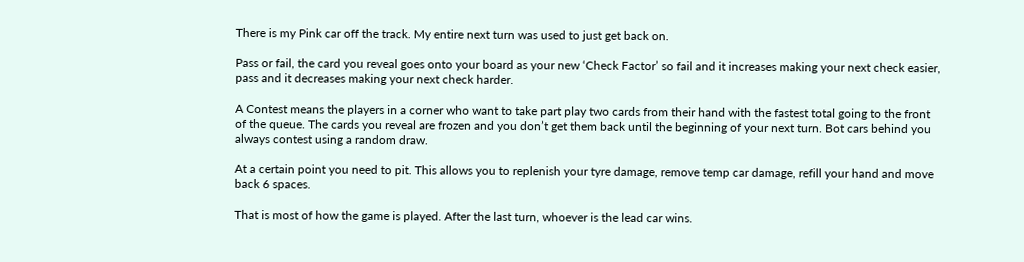There is my Pink car off the track. My entire next turn was used to just get back on.

Pass or fail, the card you reveal goes onto your board as your new ‘Check Factor’ so fail and it increases making your next check easier, pass and it decreases making your next check harder.

A Contest means the players in a corner who want to take part play two cards from their hand with the fastest total going to the front of the queue. The cards you reveal are frozen and you don’t get them back until the beginning of your next turn. Bot cars behind you always contest using a random draw.

At a certain point you need to pit. This allows you to replenish your tyre damage, remove temp car damage, refill your hand and move back 6 spaces.

That is most of how the game is played. After the last turn, whoever is the lead car wins.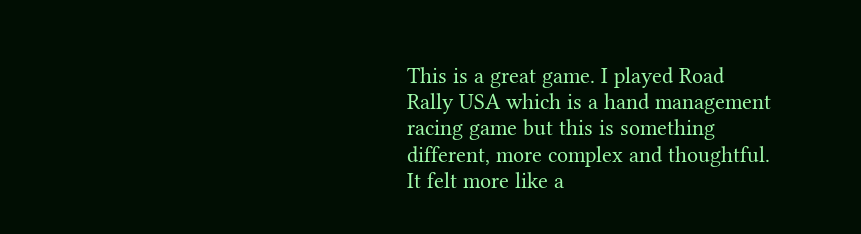This is a great game. I played Road Rally USA which is a hand management racing game but this is something different, more complex and thoughtful. It felt more like a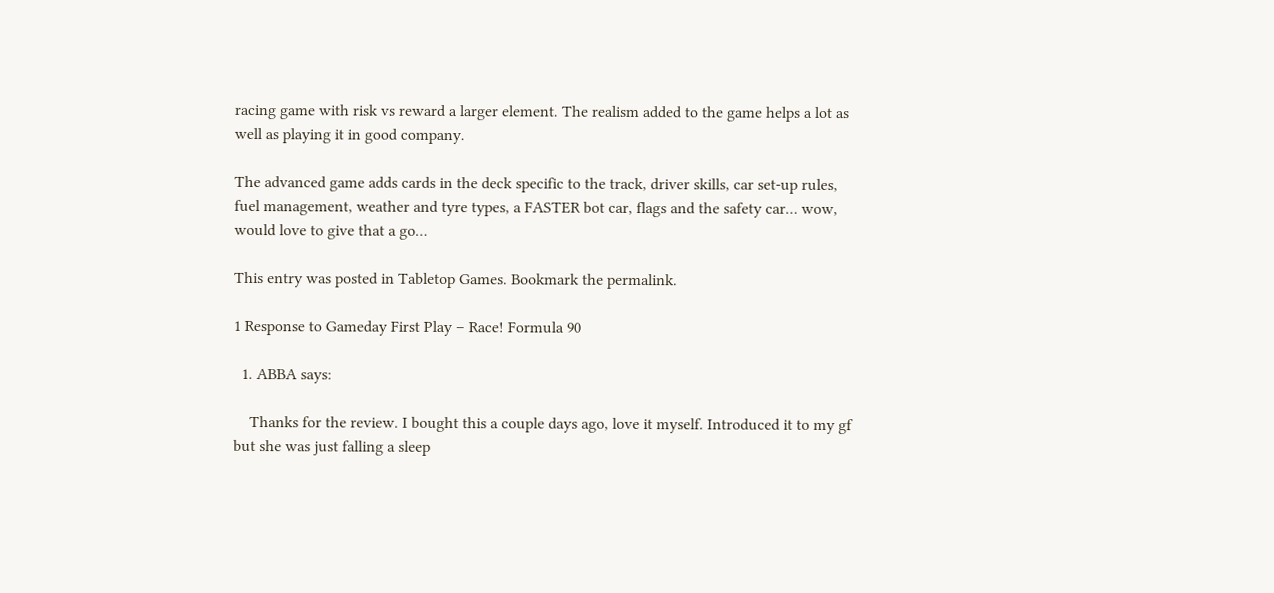racing game with risk vs reward a larger element. The realism added to the game helps a lot as well as playing it in good company.

The advanced game adds cards in the deck specific to the track, driver skills, car set-up rules, fuel management, weather and tyre types, a FASTER bot car, flags and the safety car… wow, would love to give that a go…

This entry was posted in Tabletop Games. Bookmark the permalink.

1 Response to Gameday First Play – Race! Formula 90

  1. ABBA says:

    Thanks for the review. I bought this a couple days ago, love it myself. Introduced it to my gf but she was just falling a sleep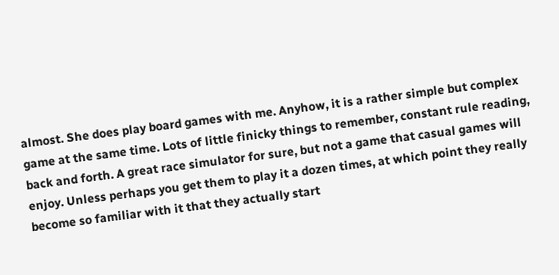almost. She does play board games with me. Anyhow, it is a rather simple but complex game at the same time. Lots of little finicky things to remember, constant rule reading, back and forth. A great race simulator for sure, but not a game that casual games will enjoy. Unless perhaps you get them to play it a dozen times, at which point they really become so familiar with it that they actually start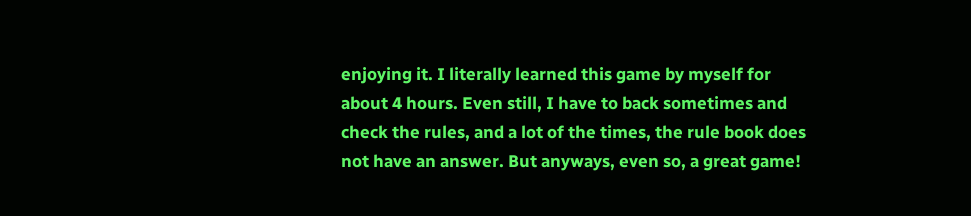enjoying it. I literally learned this game by myself for about 4 hours. Even still, I have to back sometimes and check the rules, and a lot of the times, the rule book does not have an answer. But anyways, even so, a great game!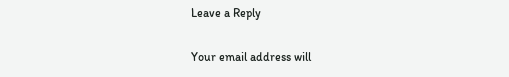Leave a Reply

Your email address will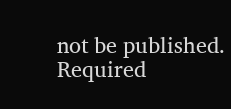not be published. Required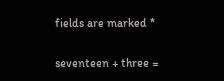fields are marked *

seventeen + three =